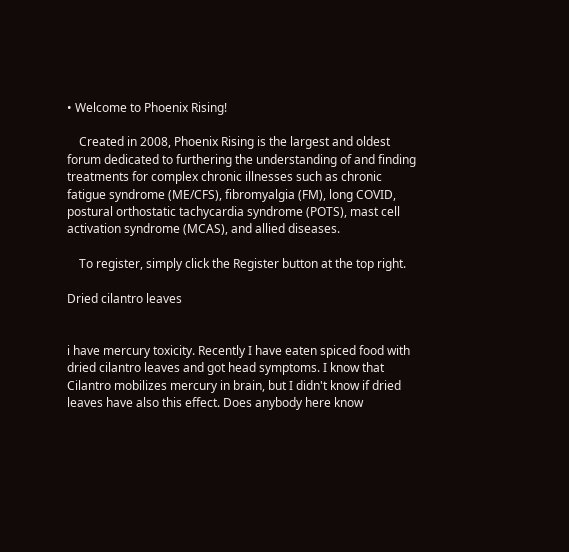• Welcome to Phoenix Rising!

    Created in 2008, Phoenix Rising is the largest and oldest forum dedicated to furthering the understanding of and finding treatments for complex chronic illnesses such as chronic fatigue syndrome (ME/CFS), fibromyalgia (FM), long COVID, postural orthostatic tachycardia syndrome (POTS), mast cell activation syndrome (MCAS), and allied diseases.

    To register, simply click the Register button at the top right.

Dried cilantro leaves


i have mercury toxicity. Recently I have eaten spiced food with dried cilantro leaves and got head symptoms. I know that Cilantro mobilizes mercury in brain, but I didn't know if dried leaves have also this effect. Does anybody here know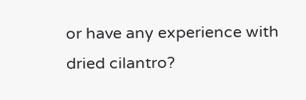or have any experience with dried cilantro?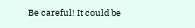Be careful! It could be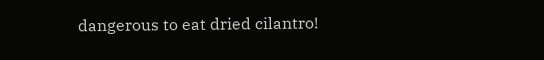dangerous to eat dried cilantro!